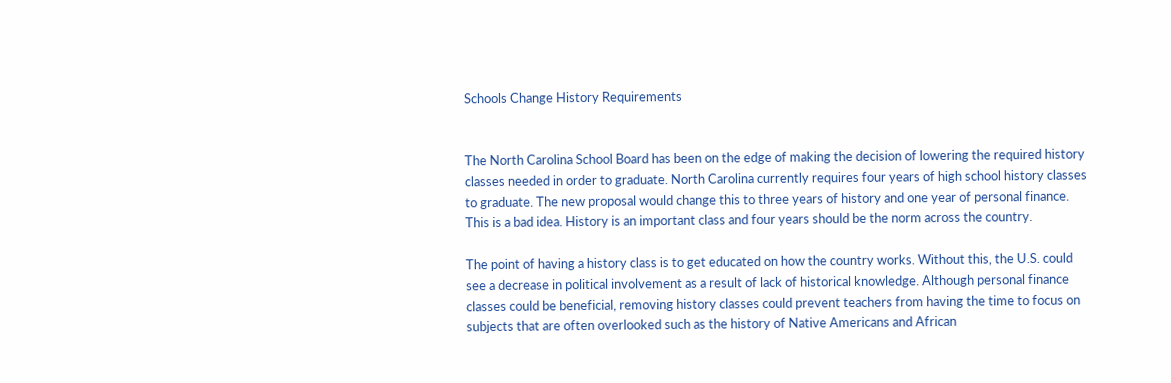Schools Change History Requirements


The North Carolina School Board has been on the edge of making the decision of lowering the required history classes needed in order to graduate. North Carolina currently requires four years of high school history classes to graduate. The new proposal would change this to three years of history and one year of personal finance. This is a bad idea. History is an important class and four years should be the norm across the country.

The point of having a history class is to get educated on how the country works. Without this, the U.S. could see a decrease in political involvement as a result of lack of historical knowledge. Although personal finance classes could be beneficial, removing history classes could prevent teachers from having the time to focus on subjects that are often overlooked such as the history of Native Americans and African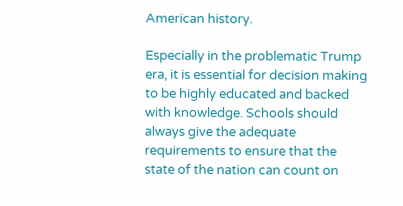American history.

Especially in the problematic Trump era, it is essential for decision making to be highly educated and backed with knowledge. Schools should always give the adequate requirements to ensure that the state of the nation can count on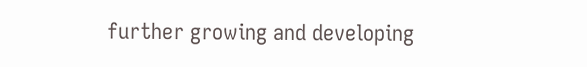further growing and developing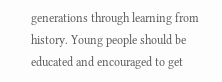generations through learning from history. Young people should be educated and encouraged to get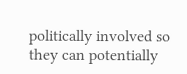politically involved so they can potentially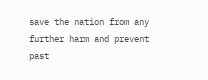save the nation from any further harm and prevent past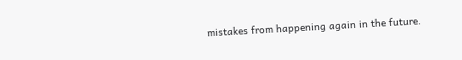mistakes from happening again in the future.